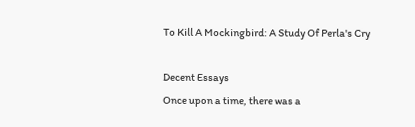To Kill A Mockingbird: A Study Of Perla's Cry

Decent Essays
Once upon a time, there was a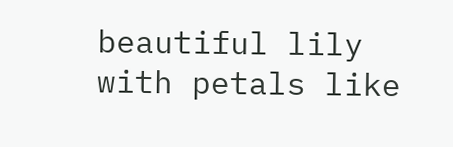beautiful lily with petals like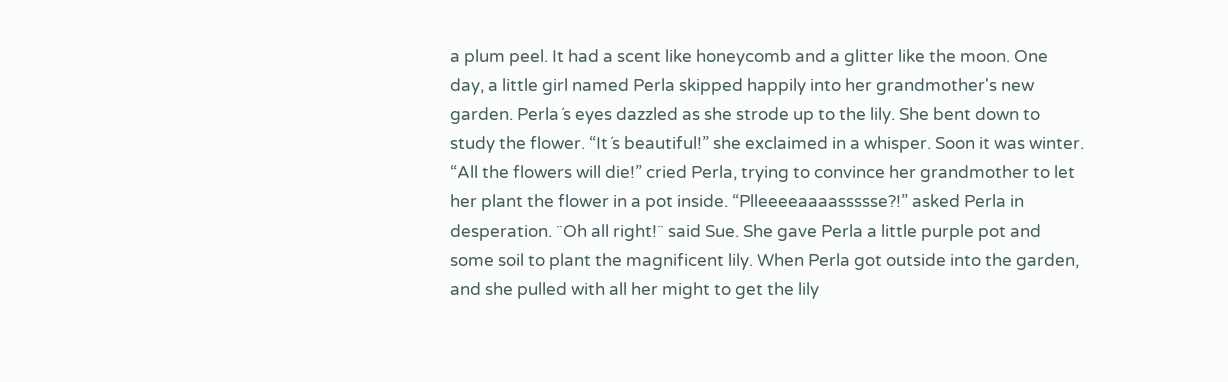a plum peel. It had a scent like honeycomb and a glitter like the moon. One day, a little girl named Perla skipped happily into her grandmother's new garden. Perla´s eyes dazzled as she strode up to the lily. She bent down to study the flower. “It´s beautiful!” she exclaimed in a whisper. Soon it was winter. “All the flowers will die!” cried Perla, trying to convince her grandmother to let her plant the flower in a pot inside. “Plleeeeaaaassssse?!” asked Perla in desperation. ¨Oh all right!¨ said Sue. She gave Perla a little purple pot and some soil to plant the magnificent lily. When Perla got outside into the garden, and she pulled with all her might to get the lily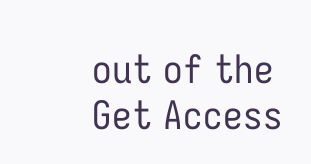out of the
Get Access